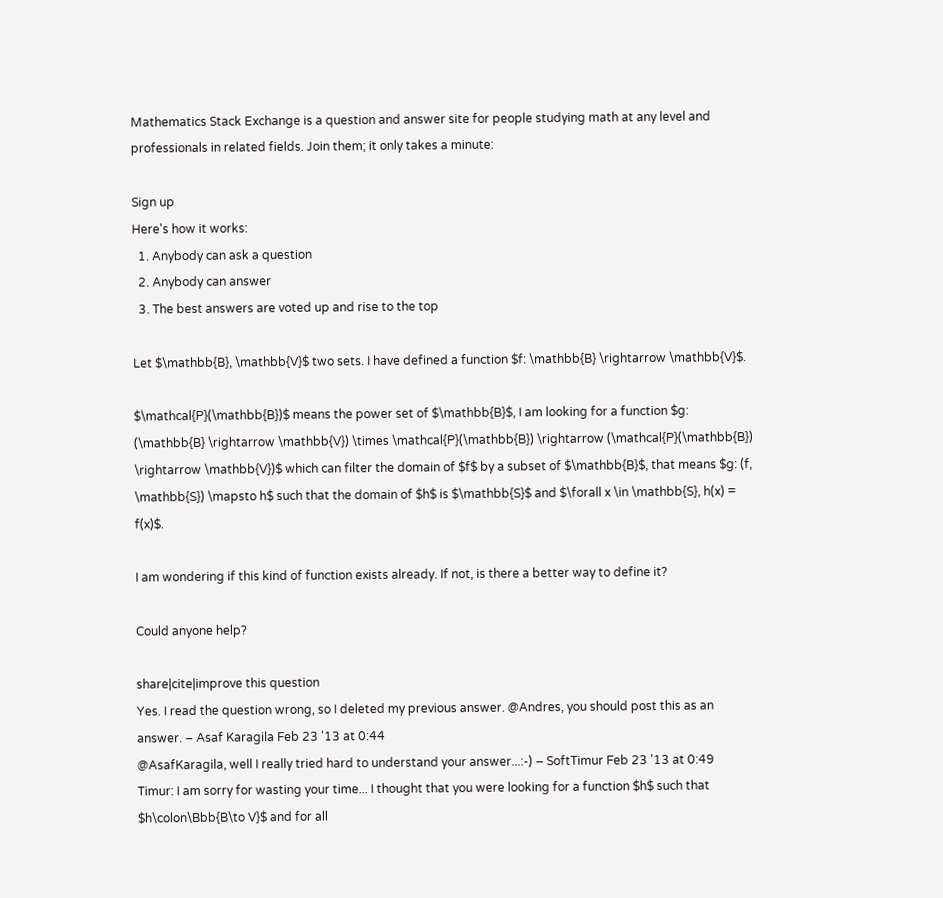Mathematics Stack Exchange is a question and answer site for people studying math at any level and professionals in related fields. Join them; it only takes a minute:

Sign up
Here's how it works:
  1. Anybody can ask a question
  2. Anybody can answer
  3. The best answers are voted up and rise to the top

Let $\mathbb{B}, \mathbb{V}$ two sets. I have defined a function $f: \mathbb{B} \rightarrow \mathbb{V}$.

$\mathcal{P}(\mathbb{B})$ means the power set of $\mathbb{B}$, I am looking for a function $g: (\mathbb{B} \rightarrow \mathbb{V}) \times \mathcal{P}(\mathbb{B}) \rightarrow (\mathcal{P}(\mathbb{B}) \rightarrow \mathbb{V})$ which can filter the domain of $f$ by a subset of $\mathbb{B}$, that means $g: (f, \mathbb{S}) \mapsto h$ such that the domain of $h$ is $\mathbb{S}$ and $\forall x \in \mathbb{S}, h(x) = f(x)$.

I am wondering if this kind of function exists already. If not, is there a better way to define it?

Could anyone help?

share|cite|improve this question
Yes. I read the question wrong, so I deleted my previous answer. @Andres, you should post this as an answer. – Asaf Karagila Feb 23 '13 at 0:44
@AsafKaragila, well I really tried hard to understand your answer...:-) – SoftTimur Feb 23 '13 at 0:49
Timur: I am sorry for wasting your time... I thought that you were looking for a function $h$ such that $h\colon\Bbb{B\to V}$ and for all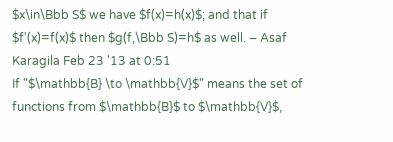$x\in\Bbb S$ we have $f(x)=h(x)$; and that if $f'(x)=f(x)$ then $g(f,\Bbb S)=h$ as well. – Asaf Karagila Feb 23 '13 at 0:51
If "$\mathbb{B} \to \mathbb{V}$" means the set of functions from $\mathbb{B}$ to $\mathbb{V}$,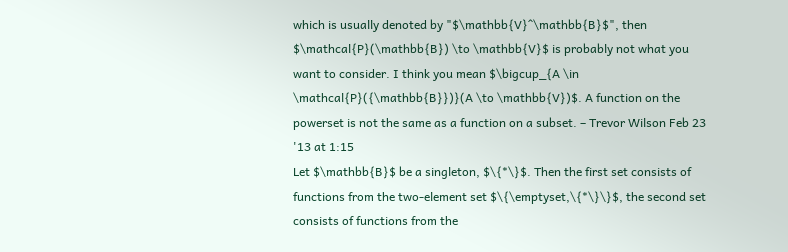which is usually denoted by "$\mathbb{V}^\mathbb{B}$", then $\mathcal{P}(\mathbb{B}) \to \mathbb{V}$ is probably not what you want to consider. I think you mean $\bigcup_{A \in \mathcal{P}({\mathbb{B}})}(A \to \mathbb{V})$. A function on the powerset is not the same as a function on a subset. – Trevor Wilson Feb 23 '13 at 1:15
Let $\mathbb{B}$ be a singleton, $\{*\}$. Then the first set consists of functions from the two-element set $\{\emptyset,\{*\}\}$, the second set consists of functions from the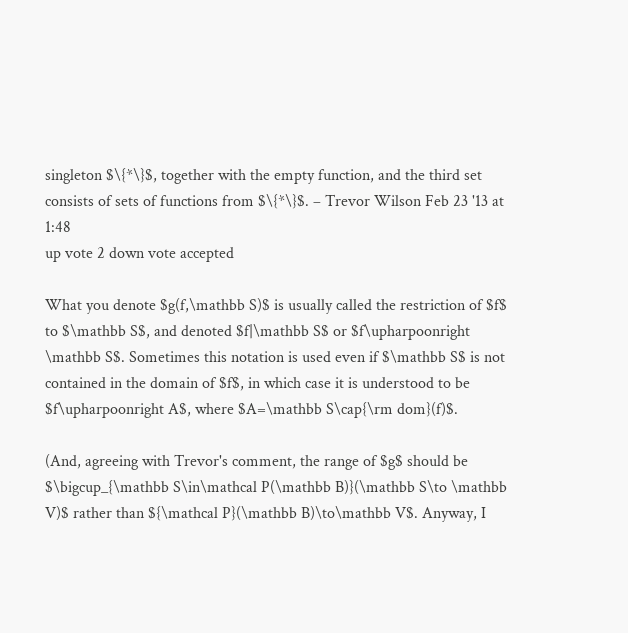singleton $\{*\}$, together with the empty function, and the third set consists of sets of functions from $\{*\}$. – Trevor Wilson Feb 23 '13 at 1:48
up vote 2 down vote accepted

What you denote $g(f,\mathbb S)$ is usually called the restriction of $f$ to $\mathbb S$, and denoted $f|\mathbb S$ or $f\upharpoonright \mathbb S$. Sometimes this notation is used even if $\mathbb S$ is not contained in the domain of $f$, in which case it is understood to be $f\upharpoonright A$, where $A=\mathbb S\cap{\rm dom}(f)$.

(And, agreeing with Trevor's comment, the range of $g$ should be $\bigcup_{\mathbb S\in\mathcal P(\mathbb B)}(\mathbb S\to \mathbb V)$ rather than ${\mathcal P}(\mathbb B)\to\mathbb V$. Anyway, I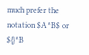much prefer the notation $A^B$ or ${}^B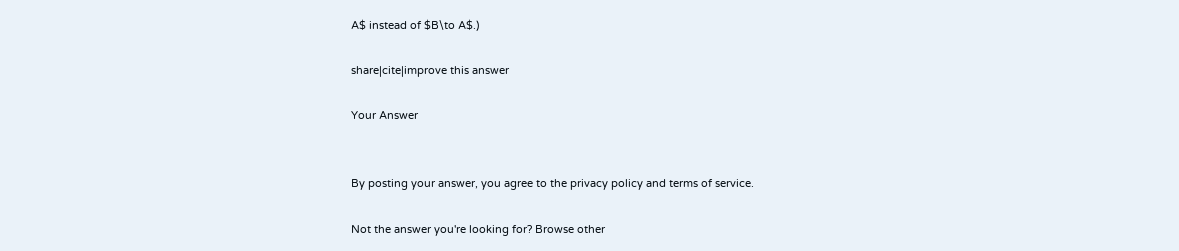A$ instead of $B\to A$.)

share|cite|improve this answer

Your Answer


By posting your answer, you agree to the privacy policy and terms of service.

Not the answer you're looking for? Browse other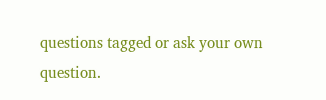questions tagged or ask your own question.